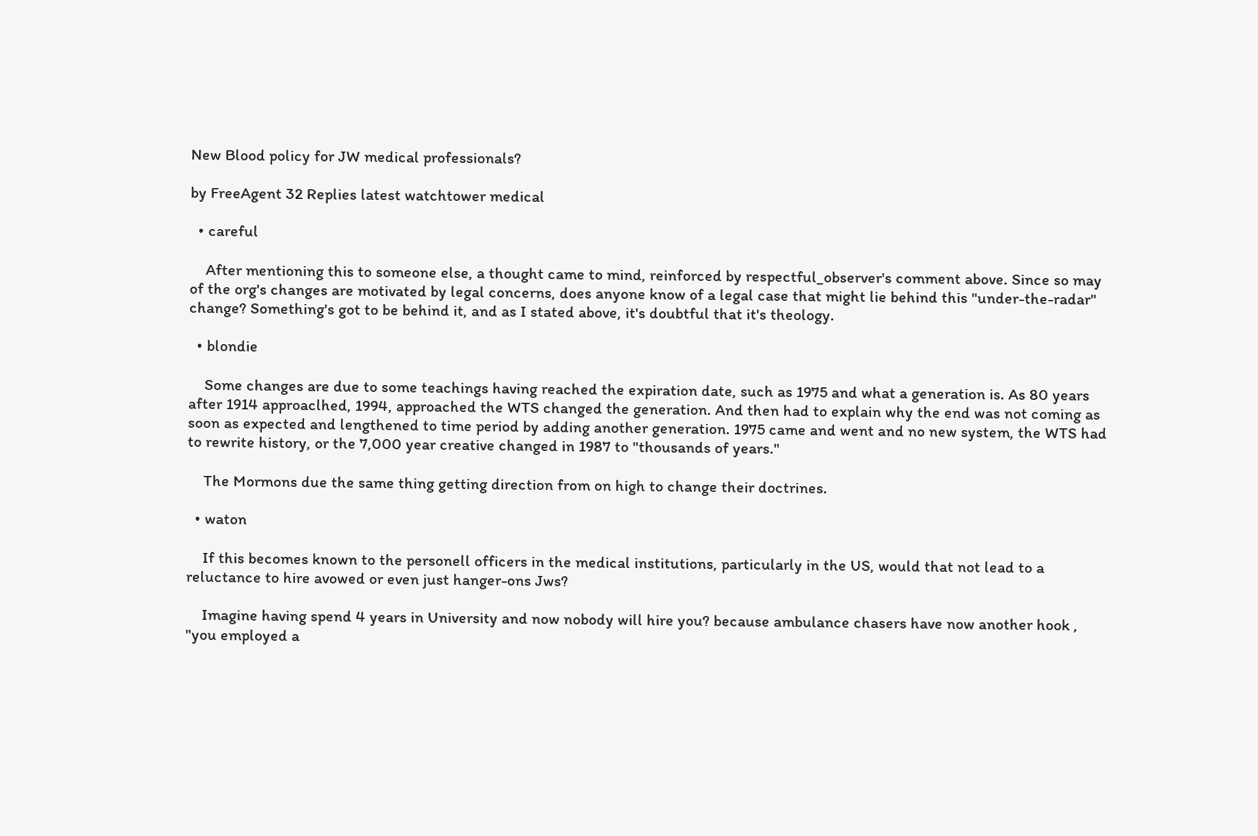New Blood policy for JW medical professionals?

by FreeAgent 32 Replies latest watchtower medical

  • careful

    After mentioning this to someone else, a thought came to mind, reinforced by respectful_observer's comment above. Since so may of the org's changes are motivated by legal concerns, does anyone know of a legal case that might lie behind this "under-the-radar" change? Something's got to be behind it, and as I stated above, it's doubtful that it's theology.

  • blondie

    Some changes are due to some teachings having reached the expiration date, such as 1975 and what a generation is. As 80 years after 1914 approaclhed, 1994, approached the WTS changed the generation. And then had to explain why the end was not coming as soon as expected and lengthened to time period by adding another generation. 1975 came and went and no new system, the WTS had to rewrite history, or the 7,000 year creative changed in 1987 to "thousands of years."

    The Mormons due the same thing getting direction from on high to change their doctrines.

  • waton

    If this becomes known to the personell officers in the medical institutions, particularly in the US, would that not lead to a reluctance to hire avowed or even just hanger-ons Jws?

    Imagine having spend 4 years in University and now nobody will hire you? because ambulance chasers have now another hook , "you employed a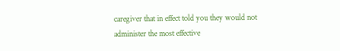caregiver that in effect told you they would not administer the most effective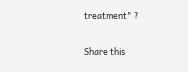treatment" ?

Share this